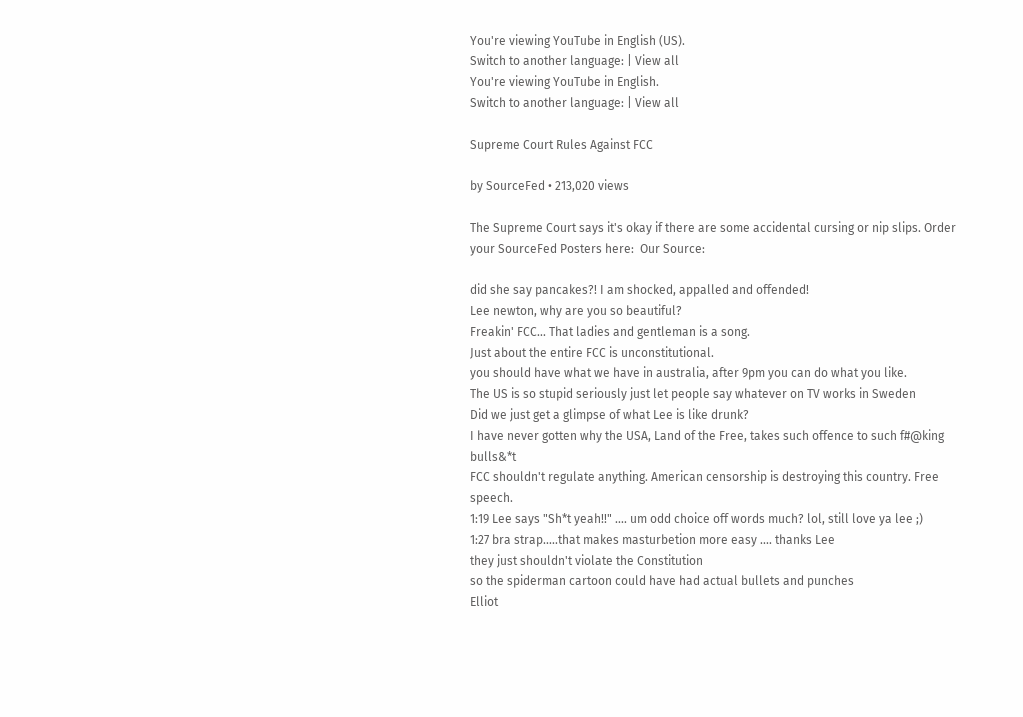You're viewing YouTube in English (US).
Switch to another language: | View all
You're viewing YouTube in English.
Switch to another language: | View all

Supreme Court Rules Against FCC

by SourceFed • 213,020 views

The Supreme Court says it's okay if there are some accidental cursing or nip slips. Order your SourceFed Posters here:  Our Source:

did she say pancakes?! I am shocked, appalled and offended!
Lee newton, why are you so beautiful?
Freakin' FCC... That ladies and gentleman is a song.
Just about the entire FCC is unconstitutional.
you should have what we have in australia, after 9pm you can do what you like.
The US is so stupid seriously just let people say whatever on TV works in Sweden
Did we just get a glimpse of what Lee is like drunk?
I have never gotten why the USA, Land of the Free, takes such offence to such f#@king bulls&*t
FCC shouldn't regulate anything. American censorship is destroying this country. Free speech.
1:19 Lee says "Sh*t yeah!!" .... um odd choice off words much? lol, still love ya lee ;)
1:27 bra strap.....that makes masturbetion more easy .... thanks Lee
they just shouldn't violate the Constitution
so the spiderman cartoon could have had actual bullets and punches
Elliot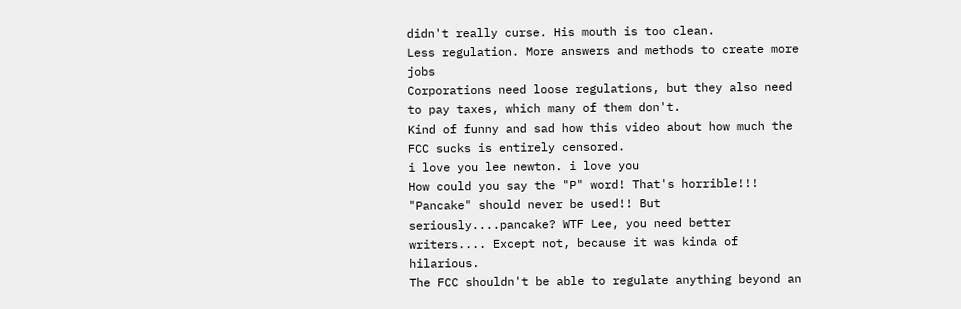didn't really curse. His mouth is too clean.
Less regulation. More answers and methods to create more jobs
Corporations need loose regulations, but they also need to pay taxes, which many of them don't.
Kind of funny and sad how this video about how much the FCC sucks is entirely censored.
i love you lee newton. i love you
How could you say the "P" word! That's horrible!!! "Pancake" should never be used!! But seriously....pancake? WTF Lee, you need better writers.... Except not, because it was kinda of hilarious.
The FCC shouldn't be able to regulate anything beyond an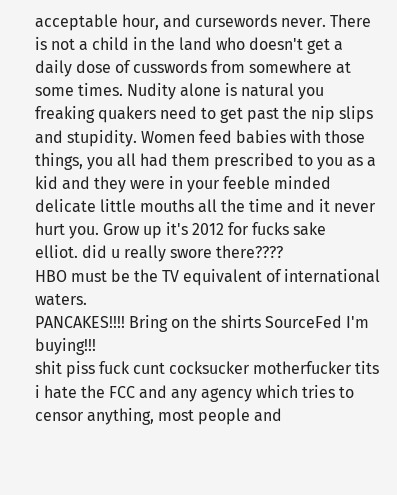acceptable hour, and cursewords never. There is not a child in the land who doesn't get a daily dose of cusswords from somewhere at some times. Nudity alone is natural you freaking quakers need to get past the nip slips and stupidity. Women feed babies with those things, you all had them prescribed to you as a kid and they were in your feeble minded delicate little mouths all the time and it never hurt you. Grow up it's 2012 for fucks sake
elliot. did u really swore there????
HBO must be the TV equivalent of international waters.
PANCAKES!!!! Bring on the shirts SourceFed I'm buying!!!
shit piss fuck cunt cocksucker motherfucker tits i hate the FCC and any agency which tries to censor anything, most people and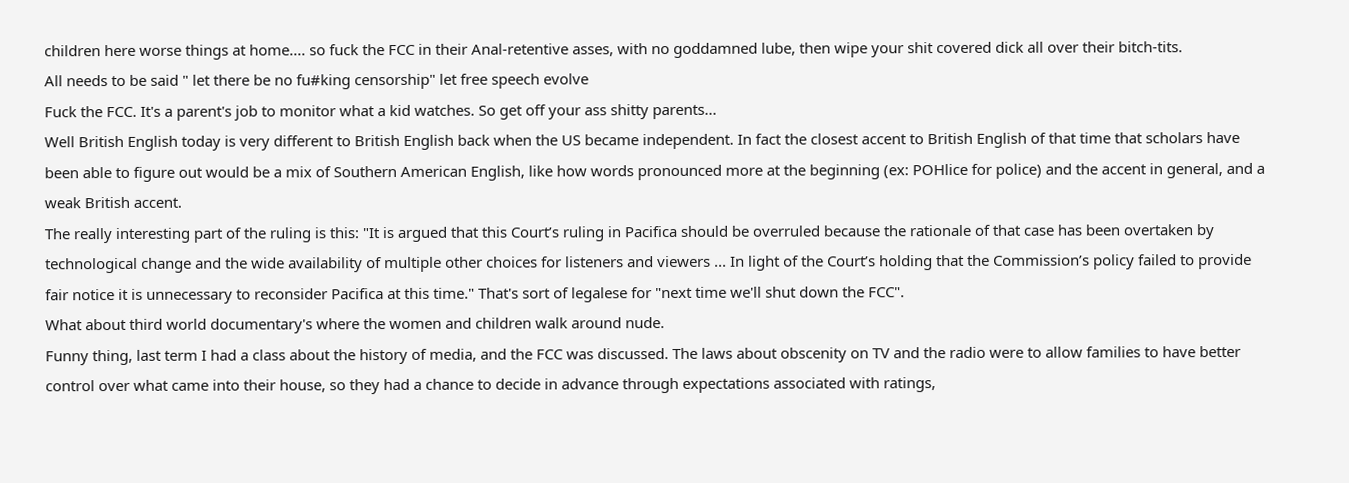children here worse things at home.... so fuck the FCC in their Anal-retentive asses, with no goddamned lube, then wipe your shit covered dick all over their bitch-tits.
All needs to be said " let there be no fu#king censorship" let free speech evolve
Fuck the FCC. It's a parent's job to monitor what a kid watches. So get off your ass shitty parents...
Well British English today is very different to British English back when the US became independent. In fact the closest accent to British English of that time that scholars have been able to figure out would be a mix of Southern American English, like how words pronounced more at the beginning (ex: POHlice for police) and the accent in general, and a weak British accent.
The really interesting part of the ruling is this: "It is argued that this Court’s ruling in Pacifica should be overruled because the rationale of that case has been overtaken by technological change and the wide availability of multiple other choices for listeners and viewers ... In light of the Court’s holding that the Commission’s policy failed to provide fair notice it is unnecessary to reconsider Pacifica at this time." That's sort of legalese for "next time we'll shut down the FCC".
What about third world documentary's where the women and children walk around nude.
Funny thing, last term I had a class about the history of media, and the FCC was discussed. The laws about obscenity on TV and the radio were to allow families to have better control over what came into their house, so they had a chance to decide in advance through expectations associated with ratings,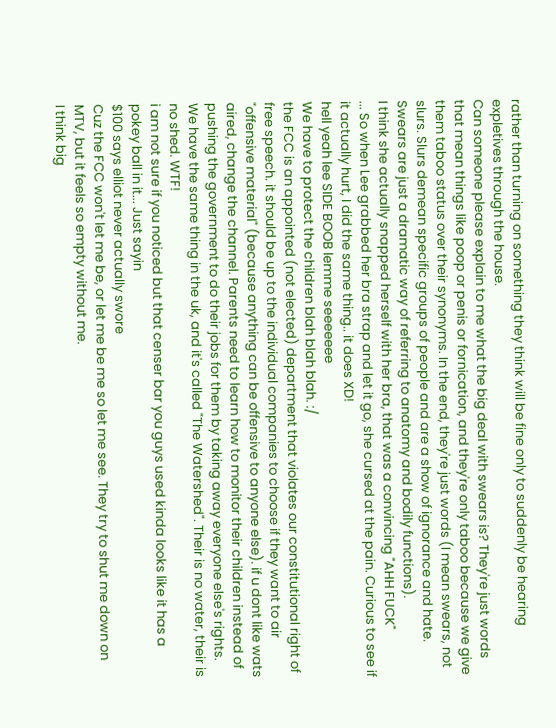rather than turning on something they think will be fine only to suddenly be hearing expletives through the house.
Can someone please explain to me what the big deal with swears is? They're just words that mean things like poop or penis or fornication, and they're only taboo because we give them taboo status over their synonyms. In the end, they're just words (I mean swears, not slurs. Slurs demean specific groups of people and are a show of ignorance and hate. Swears are just a dramatic way of referring to anatomy and bodily functions).
I think she actually snapped herself with her bra, that was a convincing "AHH FUCK"
... So when Lee grabbed her bra strap and let it go, she cursed at the pain. Curious to see if it actually hurt, I did the same thing.. it does XD!
hell yeah lee SIDE BOOB lemme seeeeeee
We have to protect the children blah blah blah. :/
the FCC is an appointed (not elected) department that violates our constitutional right of free speech. it should be up to the individual companies to choose if they want to air "offensive material" (because anything can be offensive to anyone else). if u dont like wats aired, change the channel. Parents need to learn how to monitor their children instead of pushing the government to do their jobs for them by taking away everyone else's rights.
We have the same thing in the uk, and it's called "The Watershed". Their is no water, their is no shed. WTF!
i am not sure if you noticed but that censer bar you guys used kinda looks like it has a pokey ball in it... Just sayin
$100 says elliot never actually swore
Cuz the FCC won't let me be, or let me be me so let me see. They try to shut me down on MTV, but it feels so empty without me.
I think big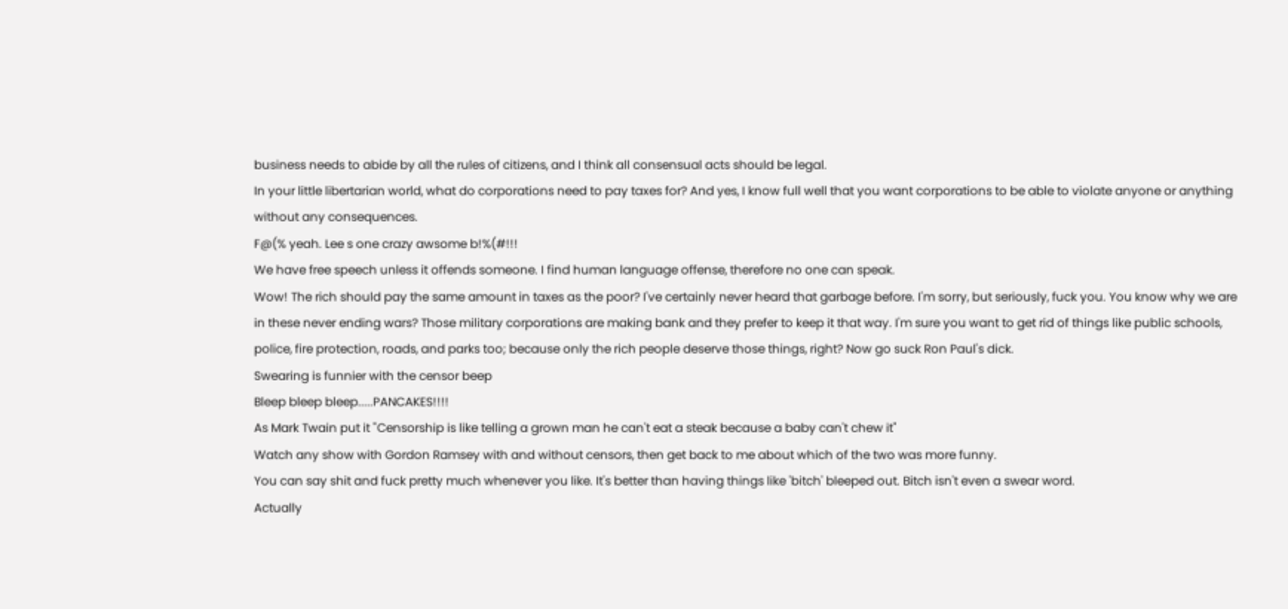business needs to abide by all the rules of citizens, and I think all consensual acts should be legal.
In your little libertarian world, what do corporations need to pay taxes for? And yes, I know full well that you want corporations to be able to violate anyone or anything without any consequences.
F@(% yeah. Lee s one crazy awsome b!%(#!!!
We have free speech unless it offends someone. I find human language offense, therefore no one can speak.
Wow! The rich should pay the same amount in taxes as the poor? I've certainly never heard that garbage before. I'm sorry, but seriously, fuck you. You know why we are in these never ending wars? Those military corporations are making bank and they prefer to keep it that way. I'm sure you want to get rid of things like public schools, police, fire protection, roads, and parks too; because only the rich people deserve those things, right? Now go suck Ron Paul's dick.
Swearing is funnier with the censor beep
Bleep bleep bleep.....PANCAKES!!!!
As Mark Twain put it "Censorship is like telling a grown man he can't eat a steak because a baby can't chew it"
Watch any show with Gordon Ramsey with and without censors, then get back to me about which of the two was more funny.
You can say shit and fuck pretty much whenever you like. It's better than having things like 'bitch' bleeped out. Bitch isn't even a swear word.
Actually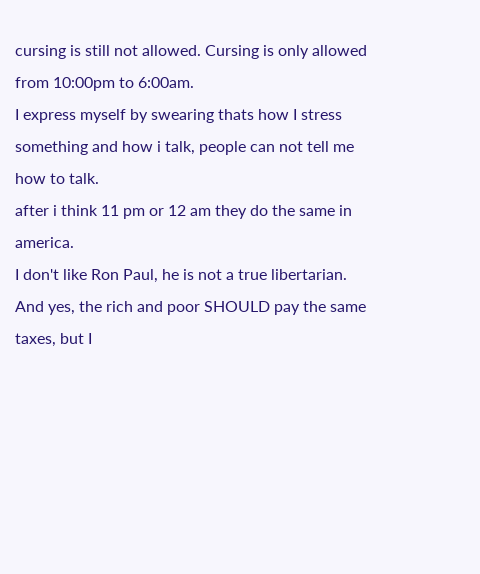cursing is still not allowed. Cursing is only allowed from 10:00pm to 6:00am.
I express myself by swearing thats how I stress something and how i talk, people can not tell me how to talk.
after i think 11 pm or 12 am they do the same in america.
I don't like Ron Paul, he is not a true libertarian. And yes, the rich and poor SHOULD pay the same taxes, but I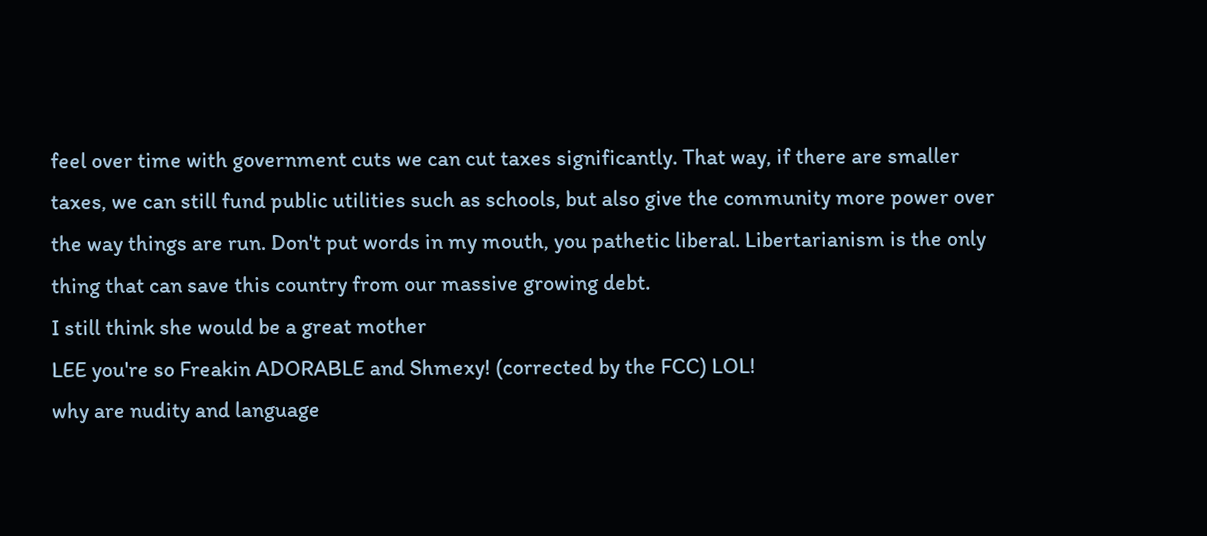feel over time with government cuts we can cut taxes significantly. That way, if there are smaller taxes, we can still fund public utilities such as schools, but also give the community more power over the way things are run. Don't put words in my mouth, you pathetic liberal. Libertarianism is the only thing that can save this country from our massive growing debt.
I still think she would be a great mother
LEE you're so Freakin ADORABLE and Shmexy! (corrected by the FCC) LOL!
why are nudity and language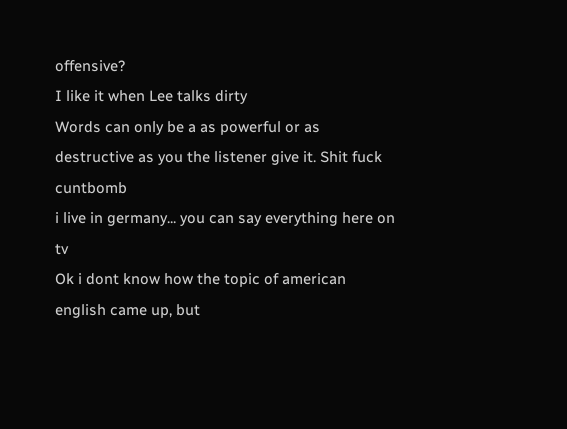offensive?
I like it when Lee talks dirty
Words can only be a as powerful or as destructive as you the listener give it. Shit fuck cuntbomb
i live in germany... you can say everything here on tv
Ok i dont know how the topic of american english came up, but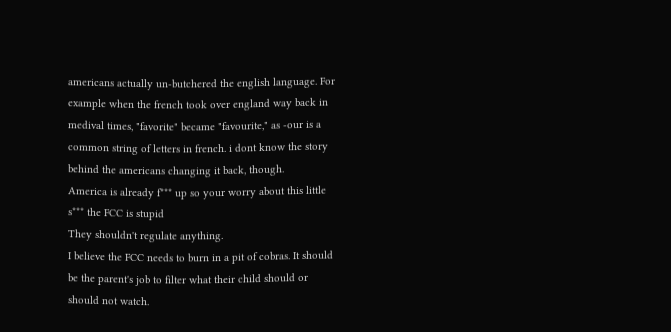americans actually un-butchered the english language. For example when the french took over england way back in medival times, "favorite" became "favourite," as -our is a common string of letters in french. i dont know the story behind the americans changing it back, though.
America is already f*** up so your worry about this little s*** the FCC is stupid
They shouldn't regulate anything.
I believe the FCC needs to burn in a pit of cobras. It should be the parent's job to filter what their child should or should not watch.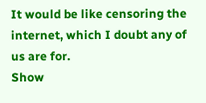It would be like censoring the internet, which I doubt any of us are for.
Show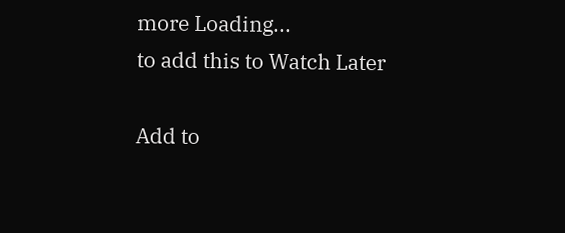more Loading...
to add this to Watch Later

Add to